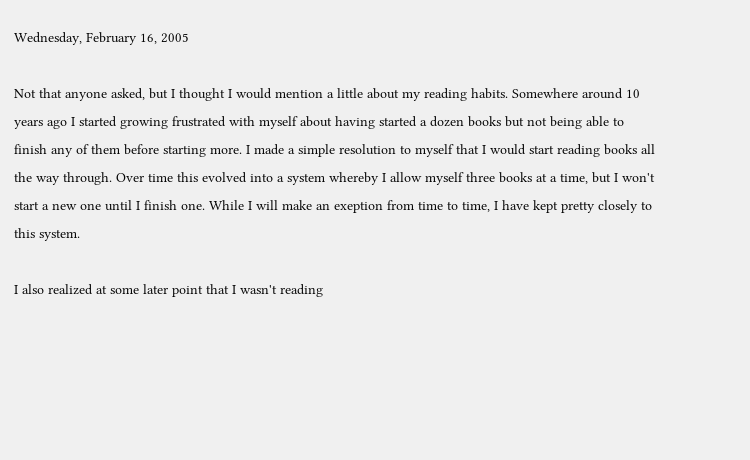Wednesday, February 16, 2005

Not that anyone asked, but I thought I would mention a little about my reading habits. Somewhere around 10 years ago I started growing frustrated with myself about having started a dozen books but not being able to finish any of them before starting more. I made a simple resolution to myself that I would start reading books all the way through. Over time this evolved into a system whereby I allow myself three books at a time, but I won't start a new one until I finish one. While I will make an exeption from time to time, I have kept pretty closely to this system.

I also realized at some later point that I wasn't reading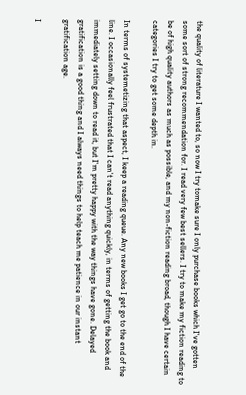the quality of literature I wanted to, so now I try tomake sure I only purchase books which I've gotten some sort of strong recommendation for. I read very few best sellers. I try to make my fiction reading to be of high quality authors as much as possible, and my non-fiction reading broad, though I have certain categories I try to get some depth in.

In terms of systemetizing that aspect, I keep a reading queue. Any new books I get go to the end of the line. I occasionally feel frustrated that I can't read anything quickly, in terms of getting the book and immediately setting down to read it, but I'm pretty happy with the way things have gone. Delayed gratification is a good thing and I always need things to help teach me patience in our instant gratification age.

I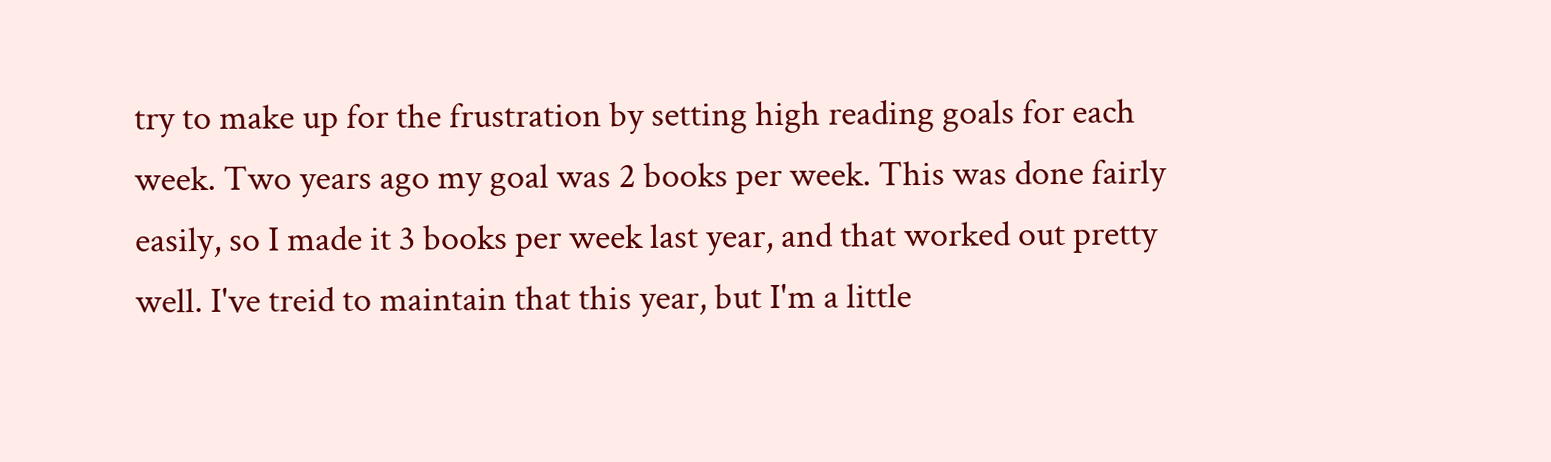try to make up for the frustration by setting high reading goals for each week. Two years ago my goal was 2 books per week. This was done fairly easily, so I made it 3 books per week last year, and that worked out pretty well. I've treid to maintain that this year, but I'm a little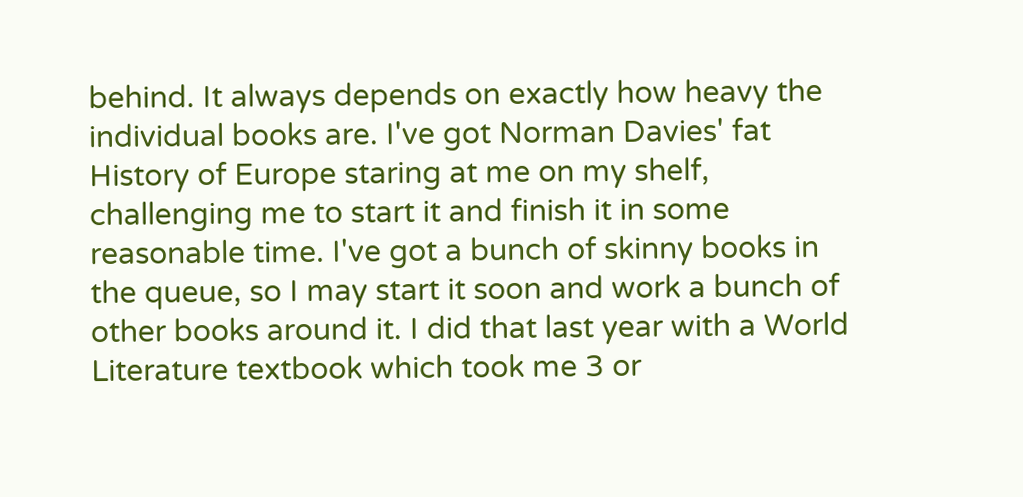behind. It always depends on exactly how heavy the individual books are. I've got Norman Davies' fat History of Europe staring at me on my shelf, challenging me to start it and finish it in some reasonable time. I've got a bunch of skinny books in the queue, so I may start it soon and work a bunch of other books around it. I did that last year with a World Literature textbook which took me 3 or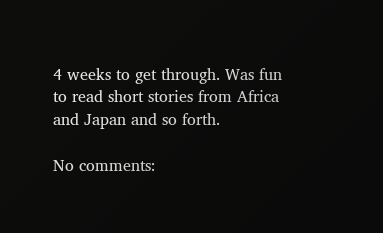4 weeks to get through. Was fun to read short stories from Africa and Japan and so forth.

No comments: